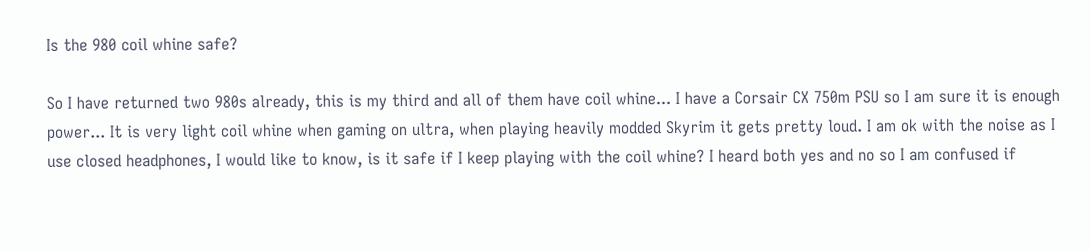Is the 980 coil whine safe?

So I have returned two 980s already, this is my third and all of them have coil whine... I have a Corsair CX 750m PSU so I am sure it is enough power... It is very light coil whine when gaming on ultra, when playing heavily modded Skyrim it gets pretty loud. I am ok with the noise as I use closed headphones, I would like to know, is it safe if I keep playing with the coil whine? I heard both yes and no so I am confused if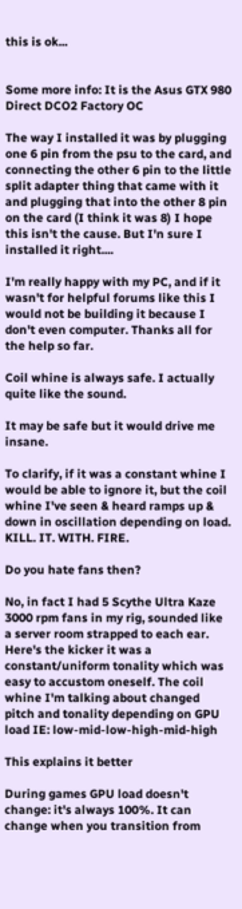this is ok...


Some more info: It is the Asus GTX 980 Direct DCO2 Factory OC

The way I installed it was by plugging one 6 pin from the psu to the card, and connecting the other 6 pin to the little split adapter thing that came with it and plugging that into the other 8 pin on the card (I think it was 8) I hope this isn't the cause. But I'n sure I installed it right....

I'm really happy with my PC, and if it wasn't for helpful forums like this I would not be building it because I don't even computer. Thanks all for the help so far.

Coil whine is always safe. I actually quite like the sound.

It may be safe but it would drive me insane.

To clarify, if it was a constant whine I would be able to ignore it, but the coil whine I've seen & heard ramps up & down in oscillation depending on load. KILL. IT. WITH. FIRE.

Do you hate fans then?

No, in fact I had 5 Scythe Ultra Kaze 3000 rpm fans in my rig, sounded like a server room strapped to each ear. Here's the kicker it was a constant/uniform tonality which was easy to accustom oneself. The coil whine I'm talking about changed pitch and tonality depending on GPU load IE: low-mid-low-high-mid-high

This explains it better

During games GPU load doesn't change: it's always 100%. It can change when you transition from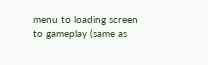menu to loading screen to gameplay (same as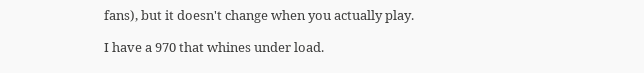fans), but it doesn't change when you actually play.

I have a 970 that whines under load.